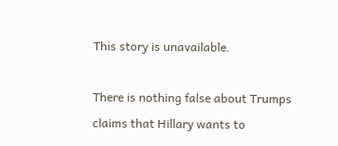This story is unavailable.

There is nothing false about Trumps claims that Hillary wants to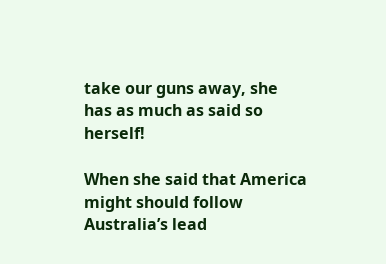take our guns away, she has as much as said so herself!

When she said that America might should follow Australia’s lead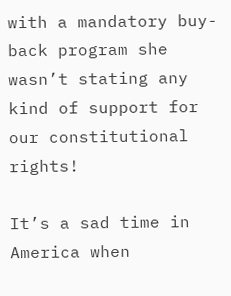with a mandatory buy-back program she wasn’t stating any kind of support for our constitutional rights!

It’s a sad time in America when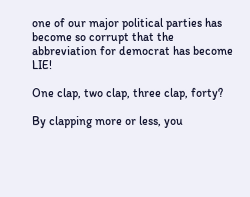one of our major political parties has become so corrupt that the abbreviation for democrat has become LIE!

One clap, two clap, three clap, forty?

By clapping more or less, you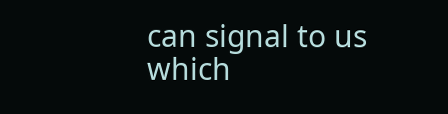can signal to us which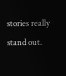stories really stand out.